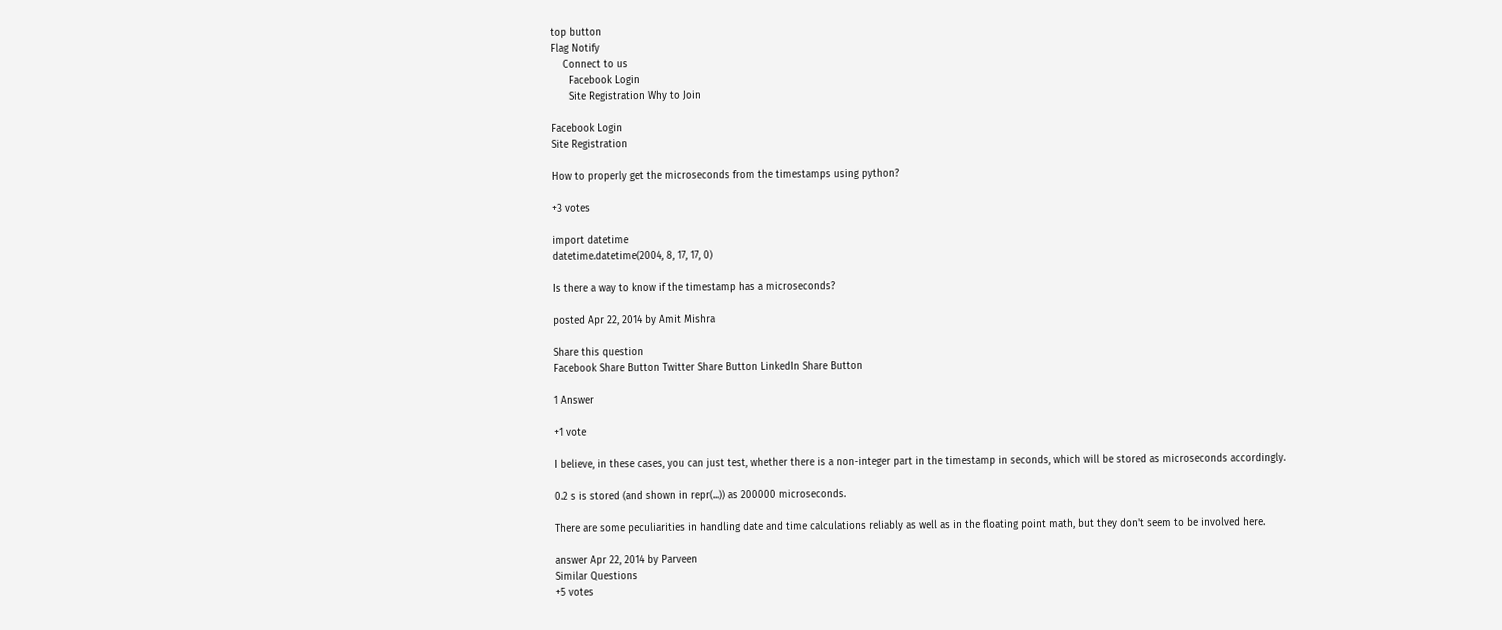top button
Flag Notify
    Connect to us
      Facebook Login
      Site Registration Why to Join

Facebook Login
Site Registration

How to properly get the microseconds from the timestamps using python?

+3 votes

import datetime
datetime.datetime(2004, 8, 17, 17, 0)

Is there a way to know if the timestamp has a microseconds?

posted Apr 22, 2014 by Amit Mishra

Share this question
Facebook Share Button Twitter Share Button LinkedIn Share Button

1 Answer

+1 vote

I believe, in these cases, you can just test, whether there is a non-integer part in the timestamp in seconds, which will be stored as microseconds accordingly.

0.2 s is stored (and shown in repr(...)) as 200000 microseconds.

There are some peculiarities in handling date and time calculations reliably as well as in the floating point math, but they don't seem to be involved here.

answer Apr 22, 2014 by Parveen
Similar Questions
+5 votes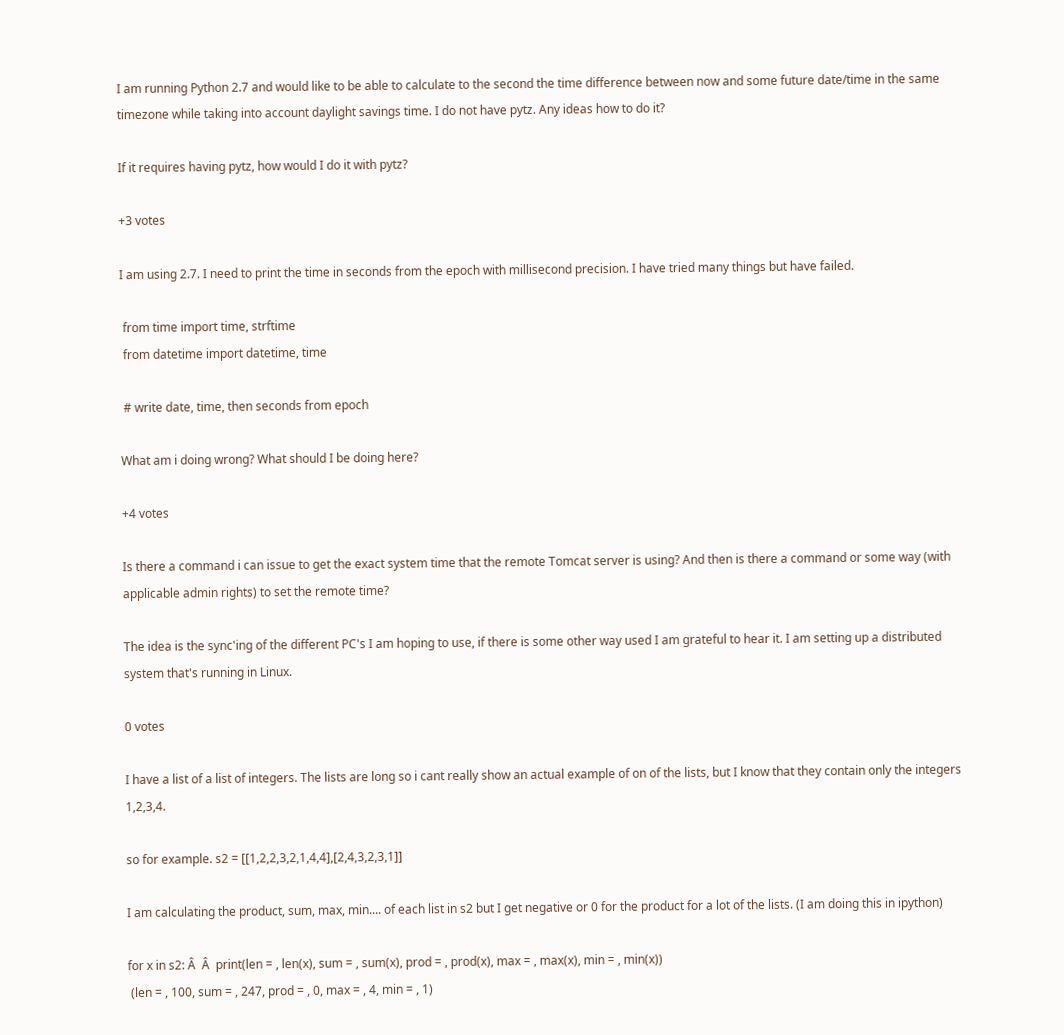I am running Python 2.7 and would like to be able to calculate to the second the time difference between now and some future date/time in the same timezone while taking into account daylight savings time. I do not have pytz. Any ideas how to do it?

If it requires having pytz, how would I do it with pytz?

+3 votes

I am using 2.7. I need to print the time in seconds from the epoch with millisecond precision. I have tried many things but have failed.

 from time import time, strftime
 from datetime import datetime, time

 # write date, time, then seconds from epoch

What am i doing wrong? What should I be doing here?

+4 votes

Is there a command i can issue to get the exact system time that the remote Tomcat server is using? And then is there a command or some way (with applicable admin rights) to set the remote time?

The idea is the sync'ing of the different PC's I am hoping to use, if there is some other way used I am grateful to hear it. I am setting up a distributed system that's running in Linux.

0 votes

I have a list of a list of integers. The lists are long so i cant really show an actual example of on of the lists, but I know that they contain only the integers 1,2,3,4.

so for example. s2 = [[1,2,2,3,2,1,4,4],[2,4,3,2,3,1]]

I am calculating the product, sum, max, min.... of each list in s2 but I get negative or 0 for the product for a lot of the lists. (I am doing this in ipython)

for x in s2: Â  Â  print(len = , len(x), sum = , sum(x), prod = , prod(x), max = , max(x), min = , min(x))
 (len = , 100, sum = , 247, prod = , 0, max = , 4, min = , 1)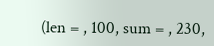(len = , 100, sum = , 230,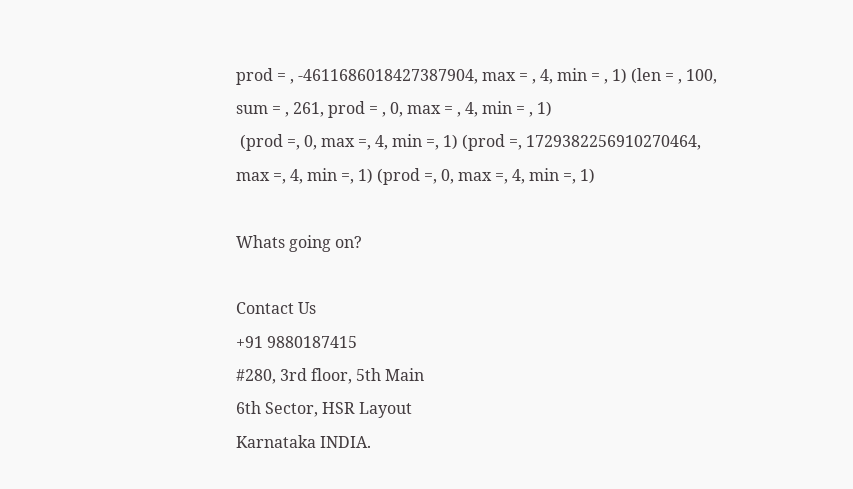prod = , -4611686018427387904, max = , 4, min = , 1) (len = , 100, sum = , 261, prod = , 0, max = , 4, min = , 1)
 (prod =, 0, max =, 4, min =, 1) (prod =, 1729382256910270464, max =, 4, min =, 1) (prod =, 0, max =, 4, min =, 1)

Whats going on?

Contact Us
+91 9880187415
#280, 3rd floor, 5th Main
6th Sector, HSR Layout
Karnataka INDIA.